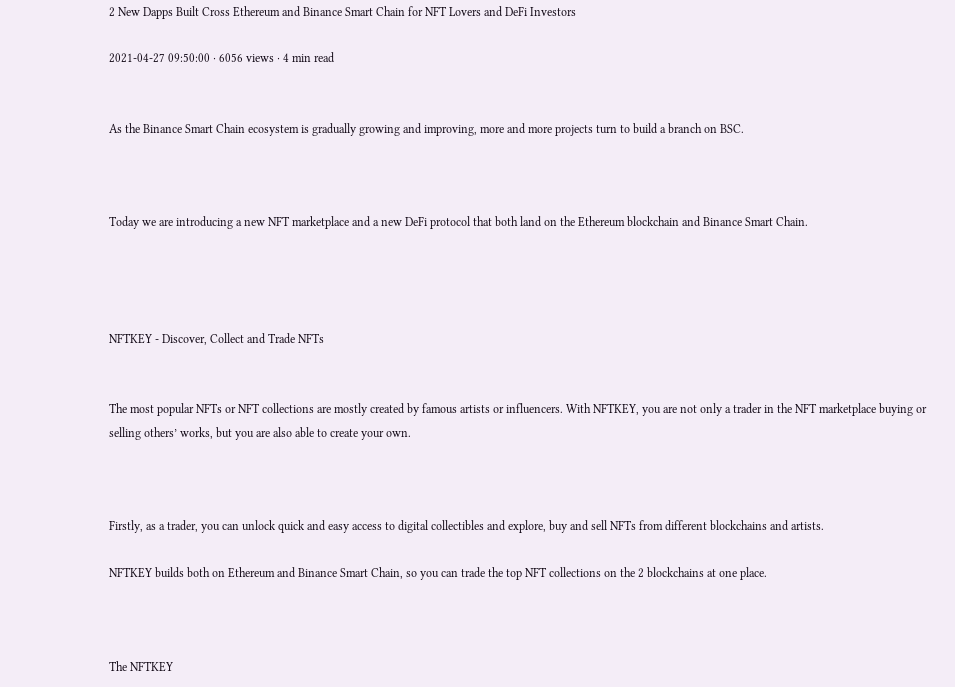2 New Dapps Built Cross Ethereum and Binance Smart Chain for NFT Lovers and DeFi Investors

2021-04-27 09:50:00 · 6056 views · 4 min read


As the Binance Smart Chain ecosystem is gradually growing and improving, more and more projects turn to build a branch on BSC.



Today we are introducing a new NFT marketplace and a new DeFi protocol that both land on the Ethereum blockchain and Binance Smart Chain.




NFTKEY - Discover, Collect and Trade NFTs


The most popular NFTs or NFT collections are mostly created by famous artists or influencers. With NFTKEY, you are not only a trader in the NFT marketplace buying or selling others’ works, but you are also able to create your own.



Firstly, as a trader, you can unlock quick and easy access to digital collectibles and explore, buy and sell NFTs from different blockchains and artists.

NFTKEY builds both on Ethereum and Binance Smart Chain, so you can trade the top NFT collections on the 2 blockchains at one place.



The NFTKEY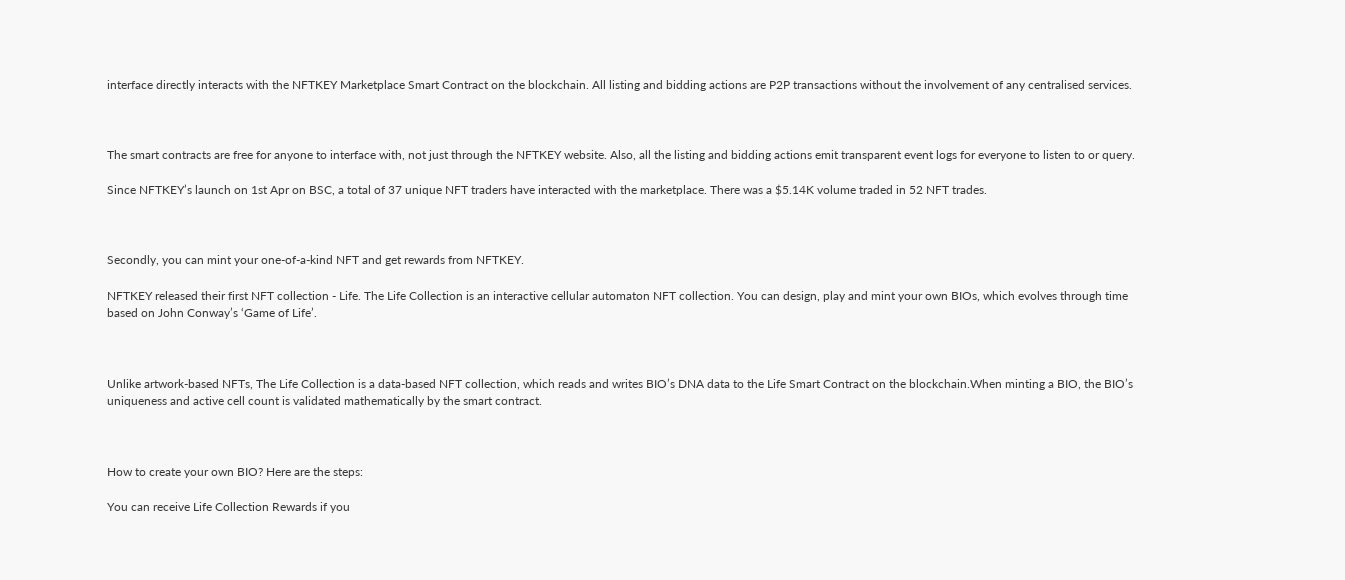interface directly interacts with the NFTKEY Marketplace Smart Contract on the blockchain. All listing and bidding actions are P2P transactions without the involvement of any centralised services.



The smart contracts are free for anyone to interface with, not just through the NFTKEY website. Also, all the listing and bidding actions emit transparent event logs for everyone to listen to or query.

Since NFTKEY’s launch on 1st Apr on BSC, a total of 37 unique NFT traders have interacted with the marketplace. There was a $5.14K volume traded in 52 NFT trades.



Secondly, you can mint your one-of-a-kind NFT and get rewards from NFTKEY.

NFTKEY released their first NFT collection - Life. The Life Collection is an interactive cellular automaton NFT collection. You can design, play and mint your own BIOs, which evolves through time based on John Conway’s ‘Game of Life’.



Unlike artwork-based NFTs, The Life Collection is a data-based NFT collection, which reads and writes BIO’s DNA data to the Life Smart Contract on the blockchain.When minting a BIO, the BIO’s uniqueness and active cell count is validated mathematically by the smart contract.



How to create your own BIO? Here are the steps:

You can receive Life Collection Rewards if you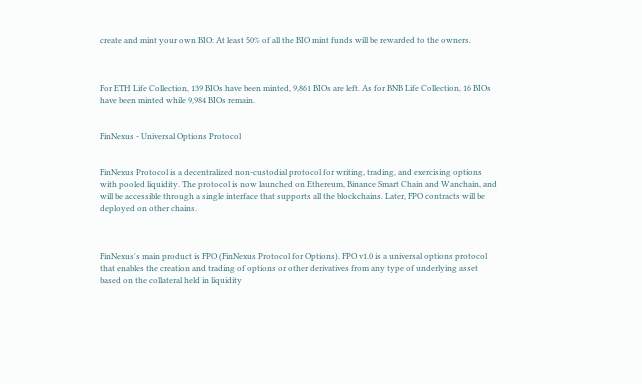create and mint your own BIO: At least 50% of all the BIO mint funds will be rewarded to the owners.



For ETH Life Collection, 139 BIOs have been minted, 9,861 BIOs are left. As for BNB Life Collection, 16 BIOs have been minted while 9,984 BIOs remain.


FinNexus - Universal Options Protocol


FinNexus Protocol is a decentralized non-custodial protocol for writing, trading, and exercising options with pooled liquidity. The protocol is now launched on Ethereum, Binance Smart Chain and Wanchain, and will be accessible through a single interface that supports all the blockchains. Later, FPO contracts will be deployed on other chains.



FinNexus's main product is FPO (FinNexus Protocol for Options). FPO v1.0 is a universal options protocol that enables the creation and trading of options or other derivatives from any type of underlying asset based on the collateral held in liquidity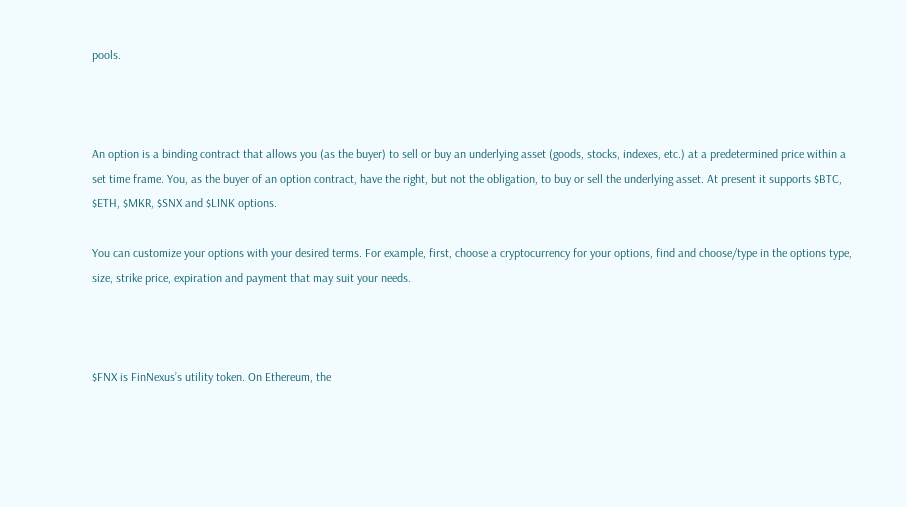pools.



An option is a binding contract that allows you (as the buyer) to sell or buy an underlying asset (goods, stocks, indexes, etc.) at a predetermined price within a set time frame. You, as the buyer of an option contract, have the right, but not the obligation, to buy or sell the underlying asset. At present it supports $BTC, $ETH, $MKR, $SNX and $LINK options.

You can customize your options with your desired terms. For example, first, choose a cryptocurrency for your options, find and choose/type in the options type, size, strike price, expiration and payment that may suit your needs.



$FNX is FinNexus’s utility token. On Ethereum, the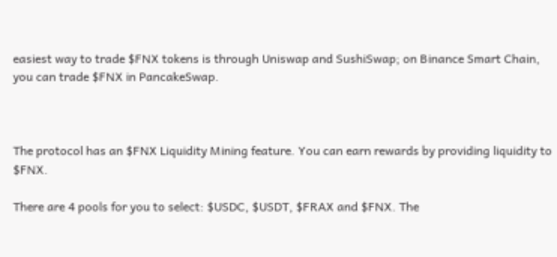easiest way to trade $FNX tokens is through Uniswap and SushiSwap; on Binance Smart Chain, you can trade $FNX in PancakeSwap.



The protocol has an $FNX Liquidity Mining feature. You can earn rewards by providing liquidity to $FNX.

There are 4 pools for you to select: $USDC, $USDT, $FRAX and $FNX. The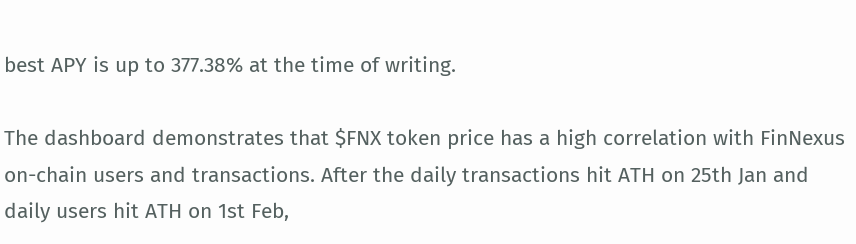best APY is up to 377.38% at the time of writing.

The dashboard demonstrates that $FNX token price has a high correlation with FinNexus on-chain users and transactions. After the daily transactions hit ATH on 25th Jan and daily users hit ATH on 1st Feb,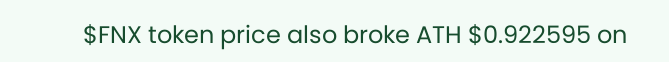$FNX token price also broke ATH $0.922595 on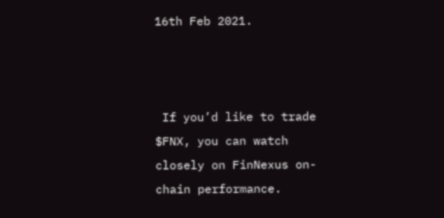16th Feb 2021.



 If you’d like to trade $FNX, you can watch closely on FinNexus on-chain performance.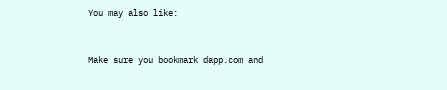You may also like:



Make sure you bookmark dapp.com and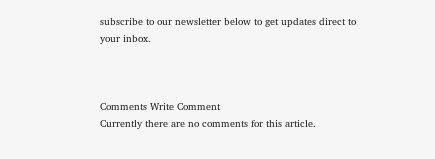subscribe to our newsletter below to get updates direct to your inbox.



Comments Write Comment
Currently there are no comments for this article.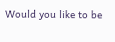Would you like to be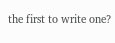the first to write one?